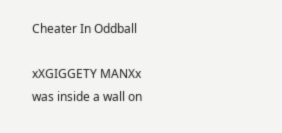Cheater In Oddball

xXGIGGETY MANXx was inside a wall on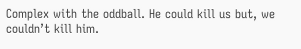Complex with the oddball. He could kill us but, we couldn’t kill him.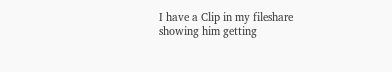I have a Clip in my fileshare showing him getting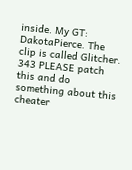inside. My GT: DakotaPierce. The clip is called Glitcher. 343 PLEASE patch this and do something about this cheater